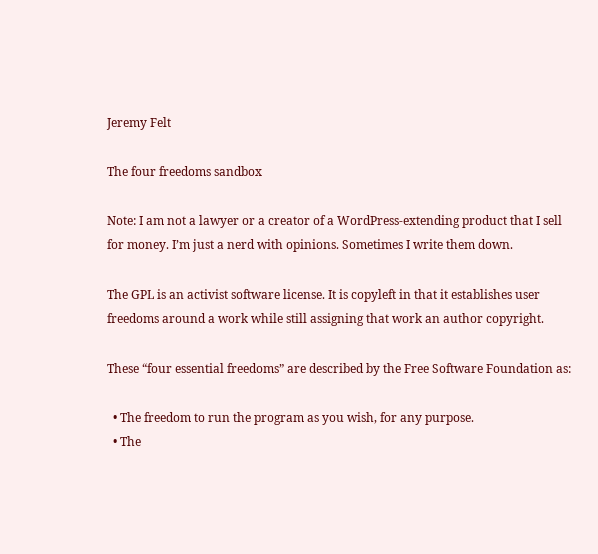Jeremy Felt

The four freedoms sandbox

Note: I am not a lawyer or a creator of a WordPress-extending product that I sell for money. I’m just a nerd with opinions. Sometimes I write them down.

The GPL is an activist software license. It is copyleft in that it establishes user freedoms around a work while still assigning that work an author copyright.

These “four essential freedoms” are described by the Free Software Foundation as:

  • The freedom to run the program as you wish, for any purpose.
  • The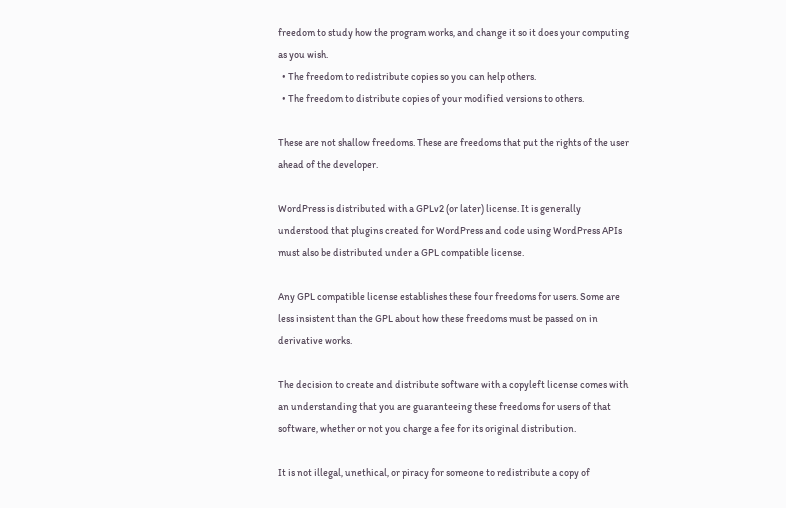freedom to study how the program works, and change it so it does your computing as you wish.
  • The freedom to redistribute copies so you can help others.
  • The freedom to distribute copies of your modified versions to others.

These are not shallow freedoms. These are freedoms that put the rights of the user ahead of the developer.

WordPress is distributed with a GPLv2 (or later) license. It is generally understood that plugins created for WordPress and code using WordPress APIs must also be distributed under a GPL compatible license.

Any GPL compatible license establishes these four freedoms for users. Some are less insistent than the GPL about how these freedoms must be passed on in derivative works.

The decision to create and distribute software with a copyleft license comes with an understanding that you are guaranteeing these freedoms for users of that software, whether or not you charge a fee for its original distribution.

It is not illegal, unethical, or piracy for someone to redistribute a copy of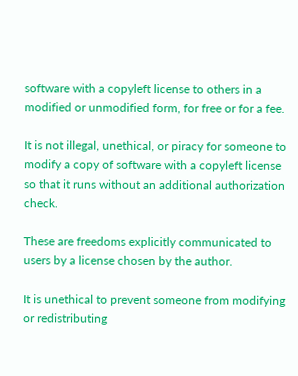software with a copyleft license to others in a modified or unmodified form, for free or for a fee.

It is not illegal, unethical, or piracy for someone to modify a copy of software with a copyleft license so that it runs without an additional authorization check.

These are freedoms explicitly communicated to users by a license chosen by the author.

It is unethical to prevent someone from modifying or redistributing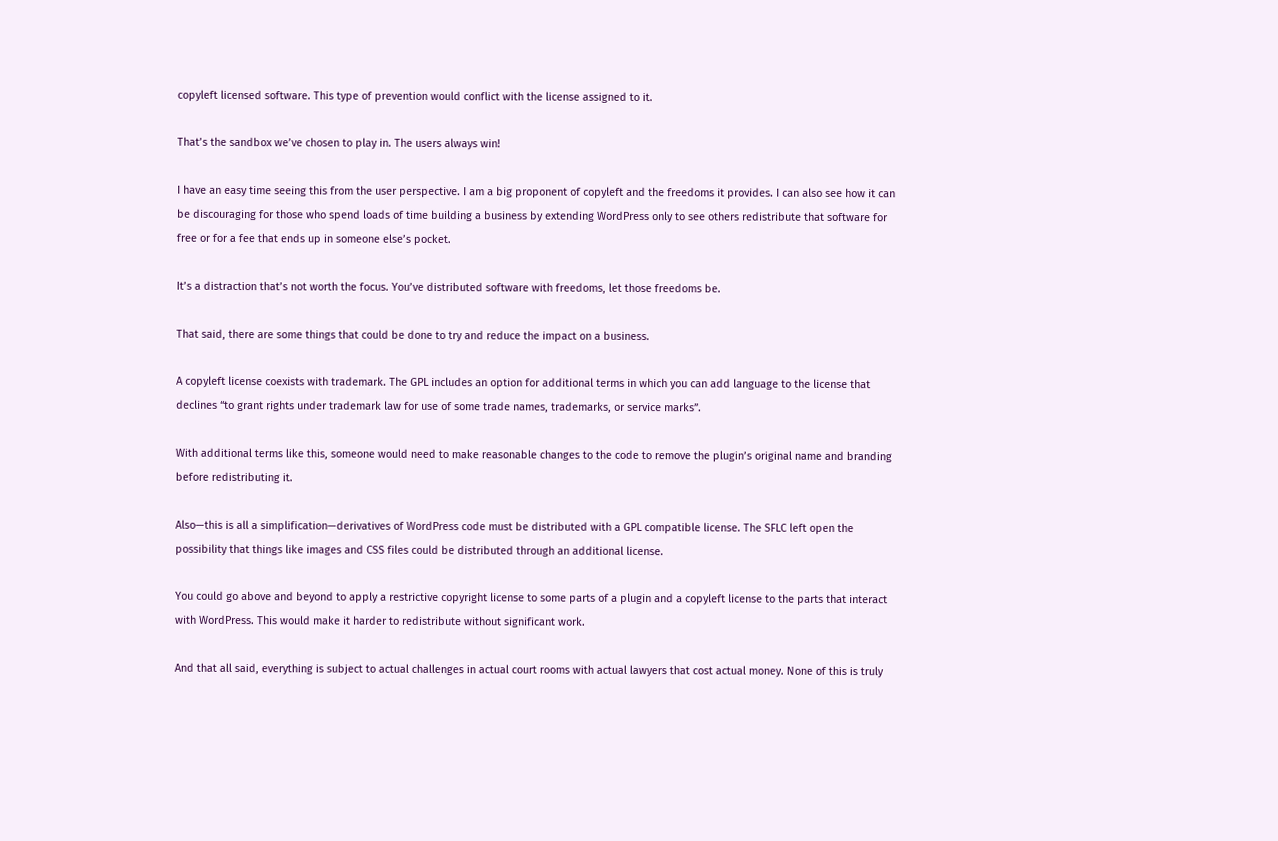copyleft licensed software. This type of prevention would conflict with the license assigned to it.

That’s the sandbox we’ve chosen to play in. The users always win!

I have an easy time seeing this from the user perspective. I am a big proponent of copyleft and the freedoms it provides. I can also see how it can be discouraging for those who spend loads of time building a business by extending WordPress only to see others redistribute that software for free or for a fee that ends up in someone else’s pocket.

It’s a distraction that’s not worth the focus. You’ve distributed software with freedoms, let those freedoms be.

That said, there are some things that could be done to try and reduce the impact on a business.

A copyleft license coexists with trademark. The GPL includes an option for additional terms in which you can add language to the license that declines “to grant rights under trademark law for use of some trade names, trademarks, or service marks”.

With additional terms like this, someone would need to make reasonable changes to the code to remove the plugin’s original name and branding before redistributing it.

Also—this is all a simplification—derivatives of WordPress code must be distributed with a GPL compatible license. The SFLC left open the possibility that things like images and CSS files could be distributed through an additional license.

You could go above and beyond to apply a restrictive copyright license to some parts of a plugin and a copyleft license to the parts that interact with WordPress. This would make it harder to redistribute without significant work.

And that all said, everything is subject to actual challenges in actual court rooms with actual lawyers that cost actual money. None of this is truly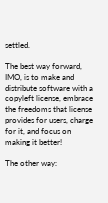settled.

The best way forward, IMO, is to make and distribute software with a copyleft license, embrace the freedoms that license provides for users, charge for it, and focus on making it better!

The other way: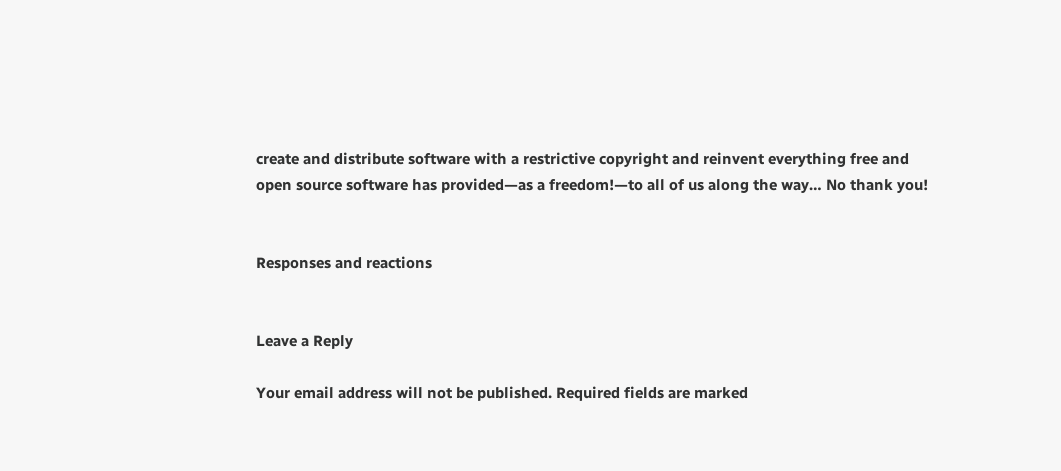create and distribute software with a restrictive copyright and reinvent everything free and open source software has provided—as a freedom!—to all of us along the way… No thank you!


Responses and reactions


Leave a Reply

Your email address will not be published. Required fields are marked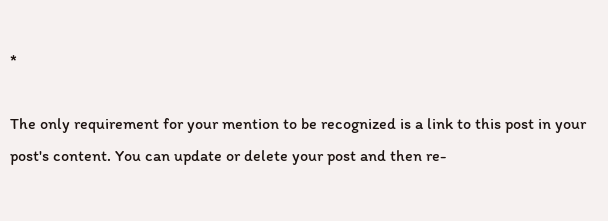*

The only requirement for your mention to be recognized is a link to this post in your post's content. You can update or delete your post and then re-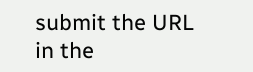submit the URL in the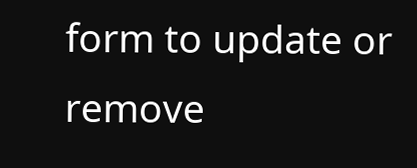form to update or remove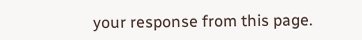your response from this page.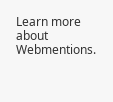Learn more about Webmentions.